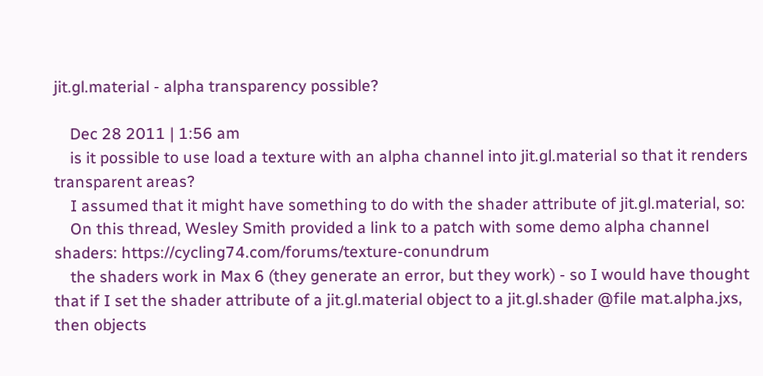jit.gl.material - alpha transparency possible?

    Dec 28 2011 | 1:56 am
    is it possible to use load a texture with an alpha channel into jit.gl.material so that it renders transparent areas?
    I assumed that it might have something to do with the shader attribute of jit.gl.material, so:
    On this thread, Wesley Smith provided a link to a patch with some demo alpha channel shaders: https://cycling74.com/forums/texture-conundrum
    the shaders work in Max 6 (they generate an error, but they work) - so I would have thought that if I set the shader attribute of a jit.gl.material object to a jit.gl.shader @file mat.alpha.jxs, then objects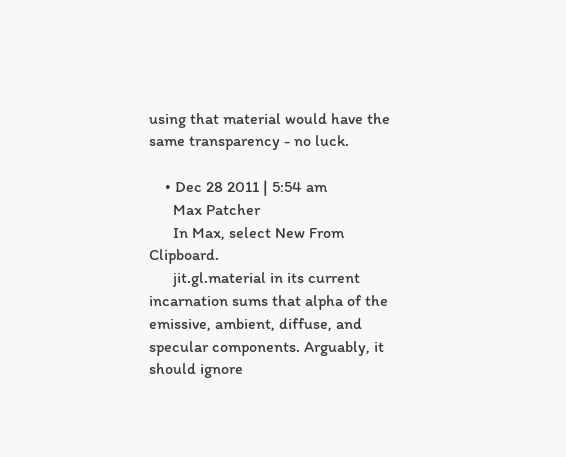using that material would have the same transparency - no luck.

    • Dec 28 2011 | 5:54 am
      Max Patcher
      In Max, select New From Clipboard.
      jit.gl.material in its current incarnation sums that alpha of the emissive, ambient, diffuse, and specular components. Arguably, it should ignore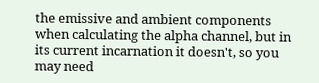the emissive and ambient components when calculating the alpha channel, but in its current incarnation it doesn't, so you may need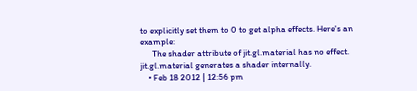to explicitly set them to 0 to get alpha effects. Here's an example:
      The shader attribute of jit.gl.material has no effect. jit.gl.material generates a shader internally.
    • Feb 18 2012 | 12:56 pm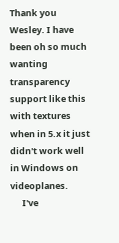Thank you Wesley. I have been oh so much wanting transparency support like this with textures when in 5.x it just didn't work well in Windows on videoplanes.
      I've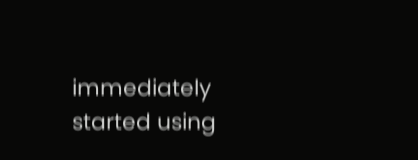immediately started using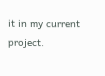it in my current project.